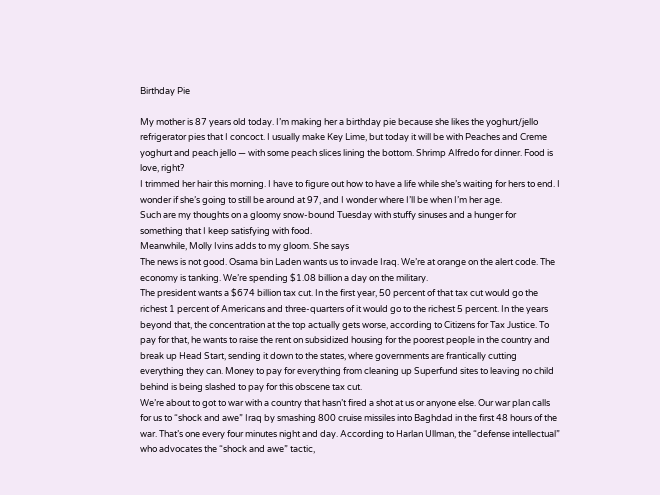Birthday Pie

My mother is 87 years old today. I’m making her a birthday pie because she likes the yoghurt/jello refrigerator pies that I concoct. I usually make Key Lime, but today it will be with Peaches and Creme yoghurt and peach jello — with some peach slices lining the bottom. Shrimp Alfredo for dinner. Food is love, right?
I trimmed her hair this morning. I have to figure out how to have a life while she’s waiting for hers to end. I wonder if she’s going to still be around at 97, and I wonder where I’ll be when I’m her age.
Such are my thoughts on a gloomy snow-bound Tuesday with stuffy sinuses and a hunger for something that I keep satisfying with food.
Meanwhile, Molly Ivins adds to my gloom. She says
The news is not good. Osama bin Laden wants us to invade Iraq. We’re at orange on the alert code. The economy is tanking. We’re spending $1.08 billion a day on the military.
The president wants a $674 billion tax cut. In the first year, 50 percent of that tax cut would go the richest 1 percent of Americans and three-quarters of it would go to the richest 5 percent. In the years beyond that, the concentration at the top actually gets worse, according to Citizens for Tax Justice. To pay for that, he wants to raise the rent on subsidized housing for the poorest people in the country and break up Head Start, sending it down to the states, where governments are frantically cutting everything they can. Money to pay for everything from cleaning up Superfund sites to leaving no child behind is being slashed to pay for this obscene tax cut.
We’re about to got to war with a country that hasn’t fired a shot at us or anyone else. Our war plan calls for us to “shock and awe” Iraq by smashing 800 cruise missiles into Baghdad in the first 48 hours of the war. That’s one every four minutes night and day. According to Harlan Ullman, the “defense intellectual” who advocates the “shock and awe” tactic,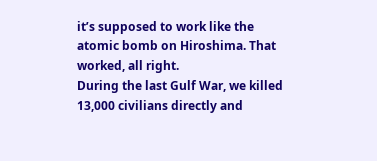it’s supposed to work like the atomic bomb on Hiroshima. That worked, all right.
During the last Gulf War, we killed 13,000 civilians directly and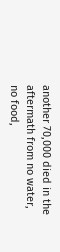another 70,000 died in the aftermath from no water, no food,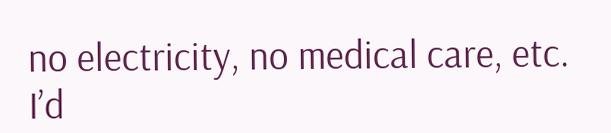no electricity, no medical care, etc. I’d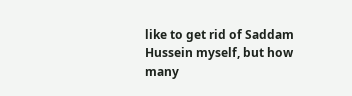like to get rid of Saddam Hussein myself, but how many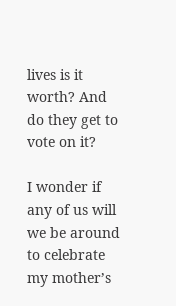lives is it worth? And do they get to vote on it?

I wonder if any of us will we be around to celebrate my mother’s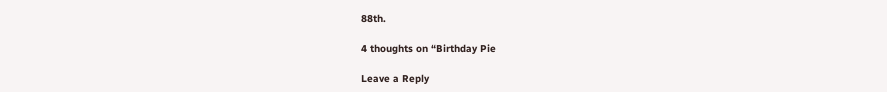88th.

4 thoughts on “Birthday Pie

Leave a Reply